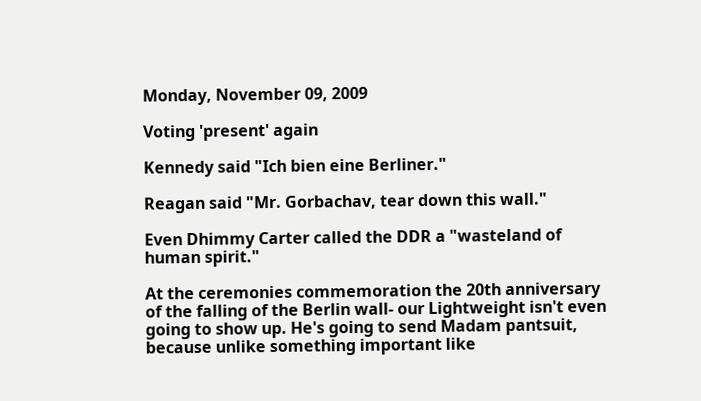Monday, November 09, 2009

Voting 'present' again

Kennedy said "Ich bien eine Berliner."

Reagan said "Mr. Gorbachav, tear down this wall."

Even Dhimmy Carter called the DDR a "wasteland of human spirit."

At the ceremonies commemoration the 20th anniversary of the falling of the Berlin wall- our Lightweight isn't even going to show up. He's going to send Madam pantsuit, because unlike something important like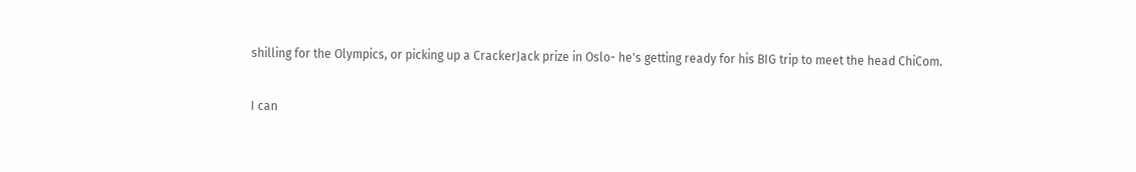shilling for the Olympics, or picking up a CrackerJack prize in Oslo- he's getting ready for his BIG trip to meet the head ChiCom.

I can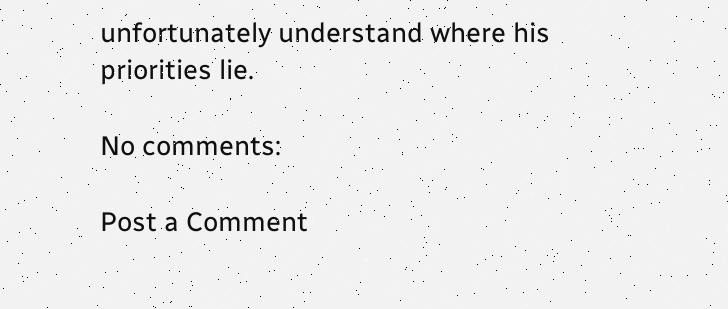unfortunately understand where his priorities lie.

No comments:

Post a Comment